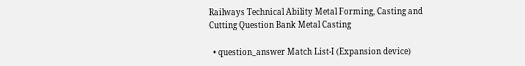Railways Technical Ability Metal Forming, Casting and Cutting Question Bank Metal Casting

  • question_answer Match List-I (Expansion device)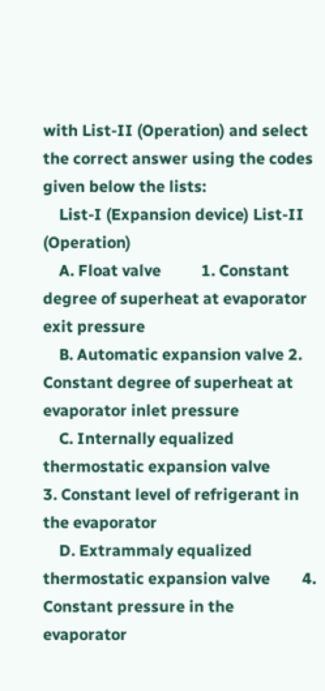with List-II (Operation) and select the correct answer using the codes given below the lists:
    List-I (Expansion device) List-II (Operation)
    A. Float valve          1. Constant degree of superheat at evaporator exit pressure
    B. Automatic expansion valve 2. Constant degree of superheat at evaporator inlet pressure
    C. Internally equalized thermostatic expansion valve              3. Constant level of refrigerant in the evaporator
    D. Extrammaly equalized thermostatic expansion valve        4. Constant pressure in the evaporator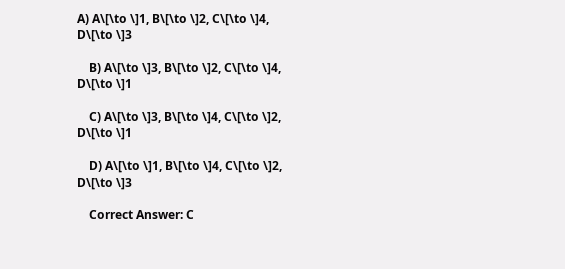A) A\[\to \]1, B\[\to \]2, C\[\to \]4, D\[\to \]3

    B) A\[\to \]3, B\[\to \]2, C\[\to \]4, D\[\to \]1

    C) A\[\to \]3, B\[\to \]4, C\[\to \]2, D\[\to \]1

    D) A\[\to \]1, B\[\to \]4, C\[\to \]2, D\[\to \]3

    Correct Answer: C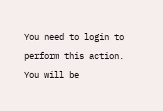You need to login to perform this action.
You will be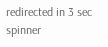redirected in 3 sec spinner